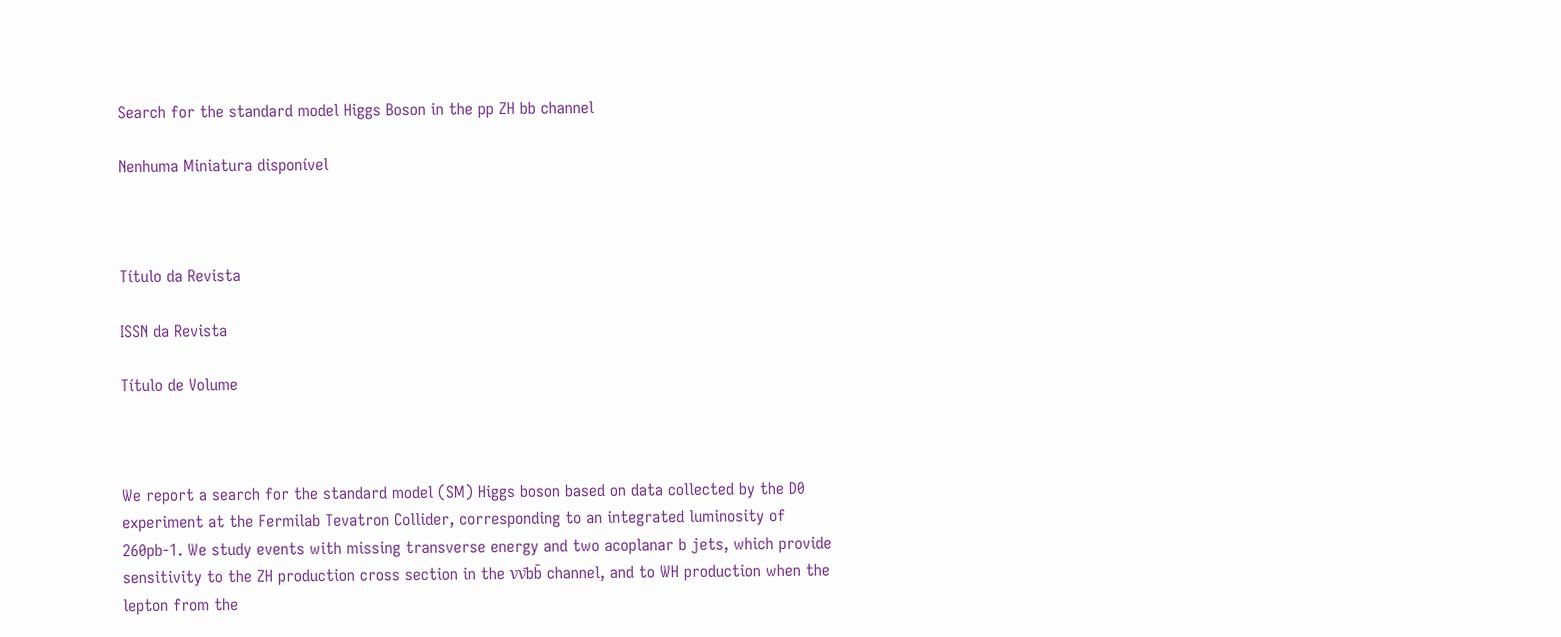Search for the standard model Higgs Boson in the pp ZH bb channel

Nenhuma Miniatura disponível



Título da Revista

ISSN da Revista

Título de Volume



We report a search for the standard model (SM) Higgs boson based on data collected by the D0 experiment at the Fermilab Tevatron Collider, corresponding to an integrated luminosity of 260pb-1. We study events with missing transverse energy and two acoplanar b jets, which provide sensitivity to the ZH production cross section in the νν̄bb̄ channel, and to WH production when the lepton from the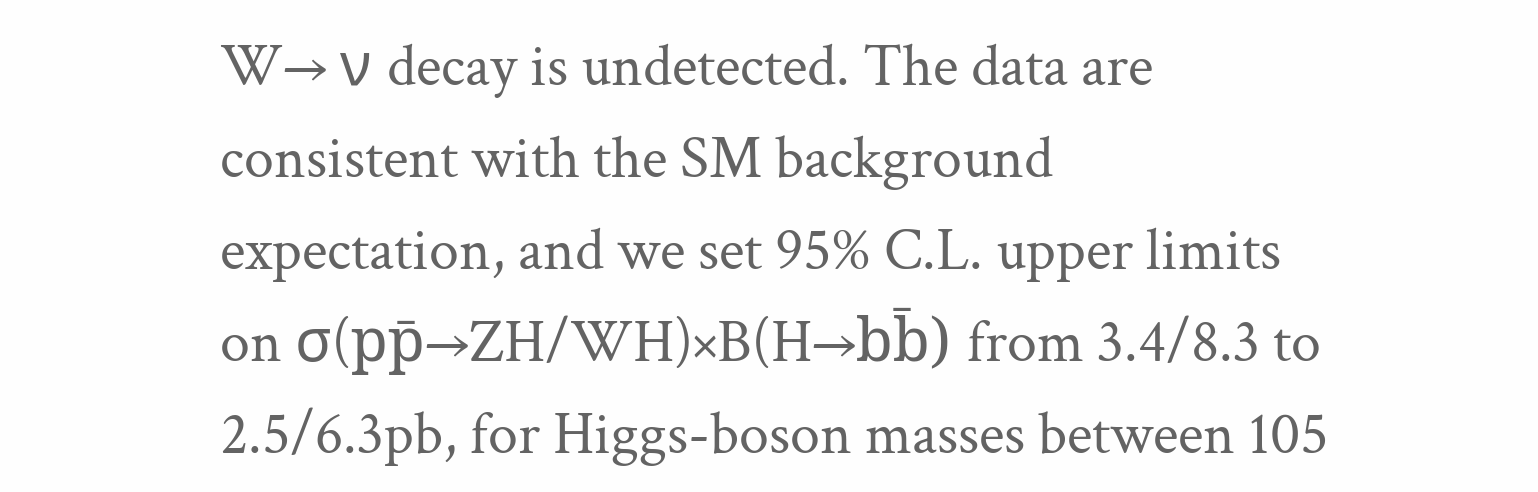W→ ν decay is undetected. The data are consistent with the SM background expectation, and we set 95% C.L. upper limits on σ(pp̄→ZH/WH)×B(H→bb̄) from 3.4/8.3 to 2.5/6.3pb, for Higgs-boson masses between 105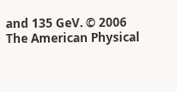and 135 GeV. © 2006 The American Physical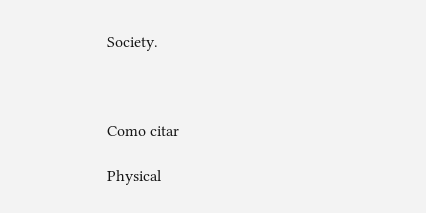Society.



Como citar

Physical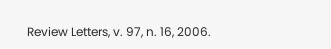Review Letters, v. 97, n. 16, 2006.